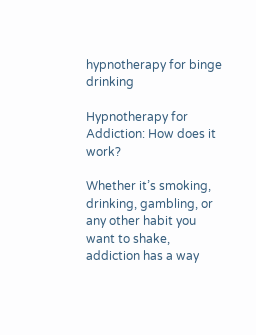hypnotherapy for binge drinking

Hypnotherapy for Addiction: How does it work?

Whether it’s smoking, drinking, gambling, or any other habit you want to shake, addiction has a way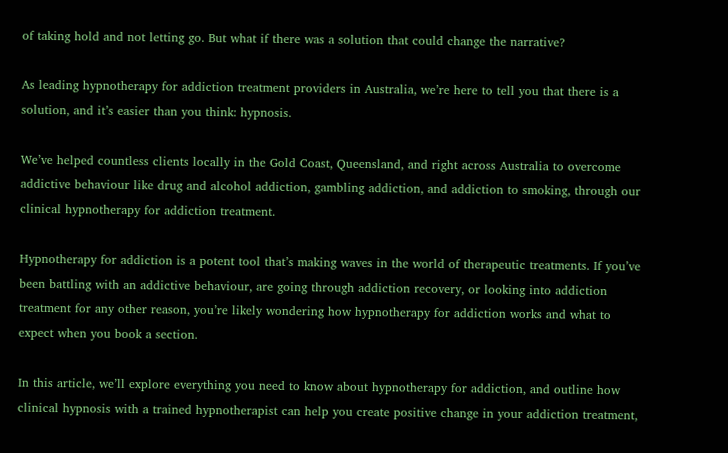of taking hold and not letting go. But what if there was a solution that could change the narrative?

As leading hypnotherapy for addiction treatment providers in Australia, we’re here to tell you that there is a solution, and it’s easier than you think: hypnosis.

We’ve helped countless clients locally in the Gold Coast, Queensland, and right across Australia to overcome addictive behaviour like drug and alcohol addiction, gambling addiction, and addiction to smoking, through our clinical hypnotherapy for addiction treatment.

Hypnotherapy for addiction is a potent tool that’s making waves in the world of therapeutic treatments. If you’ve been battling with an addictive behaviour, are going through addiction recovery, or looking into addiction treatment for any other reason, you’re likely wondering how hypnotherapy for addiction works and what to expect when you book a section.

In this article, we’ll explore everything you need to know about hypnotherapy for addiction, and outline how clinical hypnosis with a trained hypnotherapist can help you create positive change in your addiction treatment,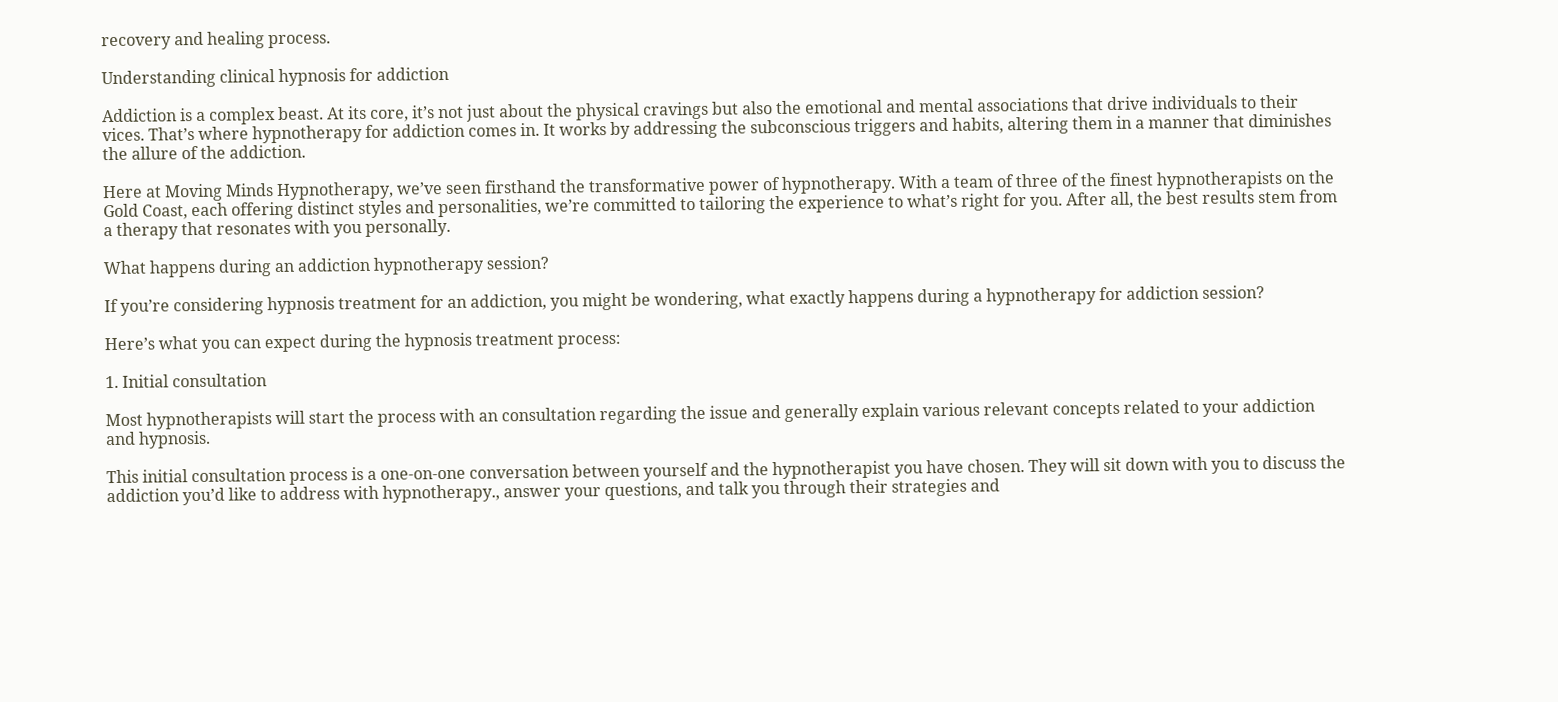recovery and healing process.

Understanding clinical hypnosis for addiction

Addiction is a complex beast. At its core, it’s not just about the physical cravings but also the emotional and mental associations that drive individuals to their vices. That’s where hypnotherapy for addiction comes in. It works by addressing the subconscious triggers and habits, altering them in a manner that diminishes the allure of the addiction.

Here at Moving Minds Hypnotherapy, we’ve seen firsthand the transformative power of hypnotherapy. With a team of three of the finest hypnotherapists on the Gold Coast, each offering distinct styles and personalities, we’re committed to tailoring the experience to what’s right for you. After all, the best results stem from a therapy that resonates with you personally.

What happens during an addiction hypnotherapy session?

If you’re considering hypnosis treatment for an addiction, you might be wondering, what exactly happens during a hypnotherapy for addiction session?

Here’s what you can expect during the hypnosis treatment process:

1. Initial consultation

Most hypnotherapists will start the process with an consultation regarding the issue and generally explain various relevant concepts related to your addiction and hypnosis.

This initial consultation process is a one-on-one conversation between yourself and the hypnotherapist you have chosen. They will sit down with you to discuss the addiction you’d like to address with hypnotherapy., answer your questions, and talk you through their strategies and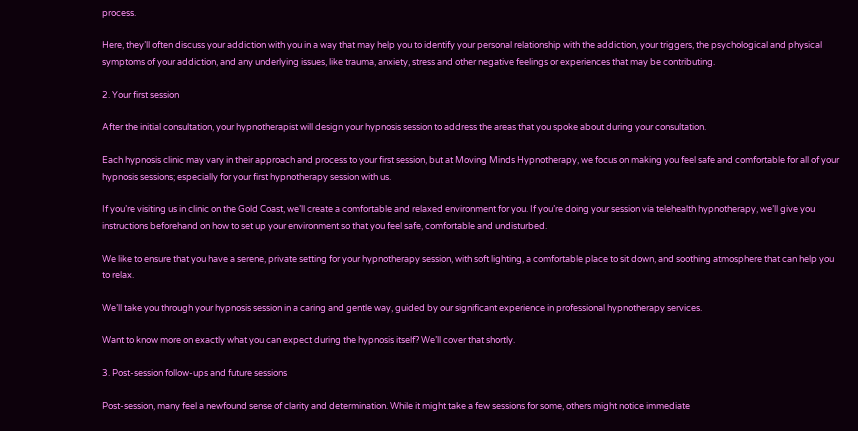process.

Here, they’ll often discuss your addiction with you in a way that may help you to identify your personal relationship with the addiction, your triggers, the psychological and physical symptoms of your addiction, and any underlying issues, like trauma, anxiety, stress and other negative feelings or experiences that may be contributing.

2. Your first session

After the initial consultation, your hypnotherapist will design your hypnosis session to address the areas that you spoke about during your consultation.

Each hypnosis clinic may vary in their approach and process to your first session, but at Moving Minds Hypnotherapy, we focus on making you feel safe and comfortable for all of your hypnosis sessions; especially for your first hypnotherapy session with us.

If you’re visiting us in clinic on the Gold Coast, we’ll create a comfortable and relaxed environment for you. If you’re doing your session via telehealth hypnotherapy, we’ll give you instructions beforehand on how to set up your environment so that you feel safe, comfortable and undisturbed.

We like to ensure that you have a serene, private setting for your hypnotherapy session, with soft lighting, a comfortable place to sit down, and soothing atmosphere that can help you to relax.

We’ll take you through your hypnosis session in a caring and gentle way, guided by our significant experience in professional hypnotherapy services.

Want to know more on exactly what you can expect during the hypnosis itself? We’ll cover that shortly.

3. Post-session follow-ups and future sessions

Post-session, many feel a newfound sense of clarity and determination. While it might take a few sessions for some, others might notice immediate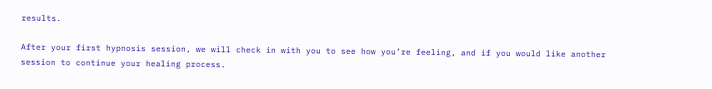results.

After your first hypnosis session, we will check in with you to see how you’re feeling, and if you would like another session to continue your healing process.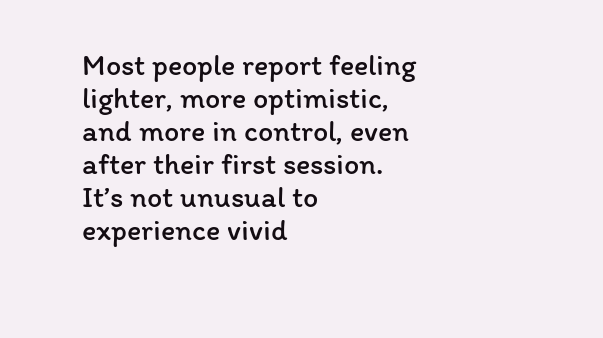Most people report feeling lighter, more optimistic, and more in control, even after their first session. It’s not unusual to experience vivid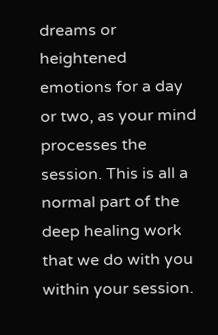dreams or heightened emotions for a day or two, as your mind processes the session. This is all a normal part of the deep healing work that we do with you within your session.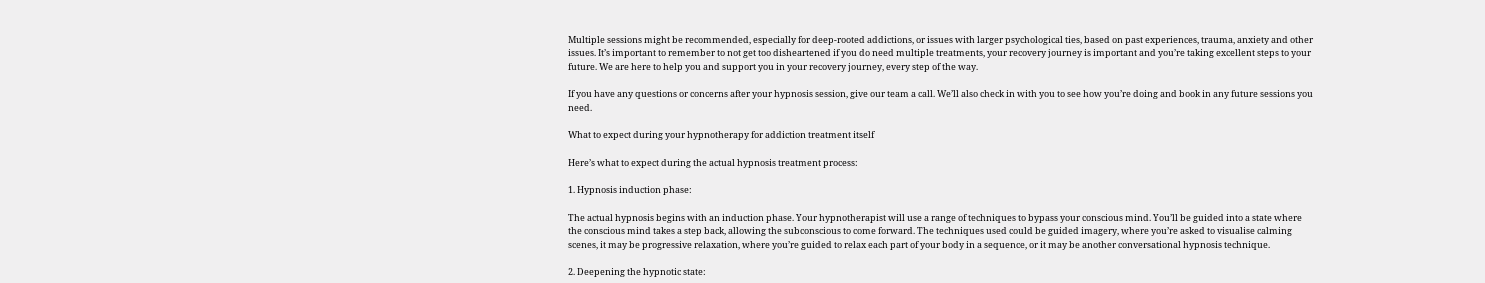Multiple sessions might be recommended, especially for deep-rooted addictions, or issues with larger psychological ties, based on past experiences, trauma, anxiety and other issues. It’s important to remember to not get too disheartened if you do need multiple treatments, your recovery journey is important and you’re taking excellent steps to your future. We are here to help you and support you in your recovery journey, every step of the way.

If you have any questions or concerns after your hypnosis session, give our team a call. We’ll also check in with you to see how you’re doing and book in any future sessions you need.

What to expect during your hypnotherapy for addiction treatment itself

Here’s what to expect during the actual hypnosis treatment process:

1. Hypnosis induction phase:

The actual hypnosis begins with an induction phase. Your hypnotherapist will use a range of techniques to bypass your conscious mind. You’ll be guided into a state where the conscious mind takes a step back, allowing the subconscious to come forward. The techniques used could be guided imagery, where you’re asked to visualise calming scenes, it may be progressive relaxation, where you’re guided to relax each part of your body in a sequence, or it may be another conversational hypnosis technique.

2. Deepening the hypnotic state: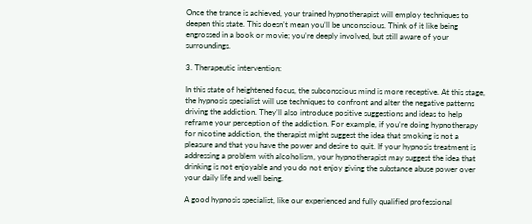Once the trance is achieved, your trained hypnotherapist will employ techniques to deepen this state. This doesn’t mean you’ll be unconscious. Think of it like being engrossed in a book or movie; you’re deeply involved, but still aware of your surroundings.

3. Therapeutic intervention:

In this state of heightened focus, the subconscious mind is more receptive. At this stage, the hypnosis specialist will use techniques to confront and alter the negative patterns driving the addiction. They’ll also introduce positive suggestions and ideas to help reframe your perception of the addiction. For example, if you’re doing hypnotherapy for nicotine addiction, the therapist might suggest the idea that smoking is not a pleasure and that you have the power and desire to quit. If your hypnosis treatment is addressing a problem with alcoholism, your hypnotherapist may suggest the idea that drinking is not enjoyable and you do not enjoy giving the substance abuse power over your daily life and well being.

A good hypnosis specialist, like our experienced and fully qualified professional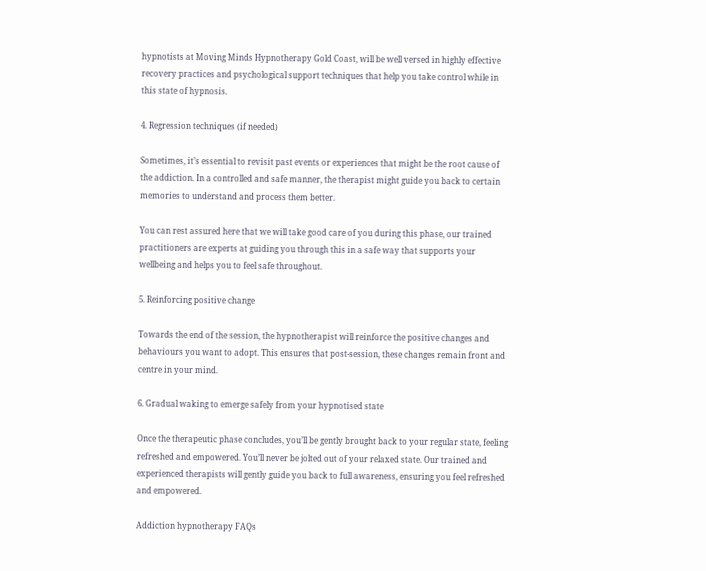hypnotists at Moving Minds Hypnotherapy Gold Coast, will be well versed in highly effective recovery practices and psychological support techniques that help you take control while in this state of hypnosis.

4. Regression techniques (if needed)

Sometimes, it’s essential to revisit past events or experiences that might be the root cause of the addiction. In a controlled and safe manner, the therapist might guide you back to certain memories to understand and process them better.

You can rest assured here that we will take good care of you during this phase, our trained practitioners are experts at guiding you through this in a safe way that supports your wellbeing and helps you to feel safe throughout.

5. Reinforcing positive change

Towards the end of the session, the hypnotherapist will reinforce the positive changes and behaviours you want to adopt. This ensures that post-session, these changes remain front and centre in your mind.

6. Gradual waking to emerge safely from your hypnotised state

Once the therapeutic phase concludes, you’ll be gently brought back to your regular state, feeling refreshed and empowered. You’ll never be jolted out of your relaxed state. Our trained and experienced therapists will gently guide you back to full awareness, ensuring you feel refreshed and empowered.

Addiction hypnotherapy FAQs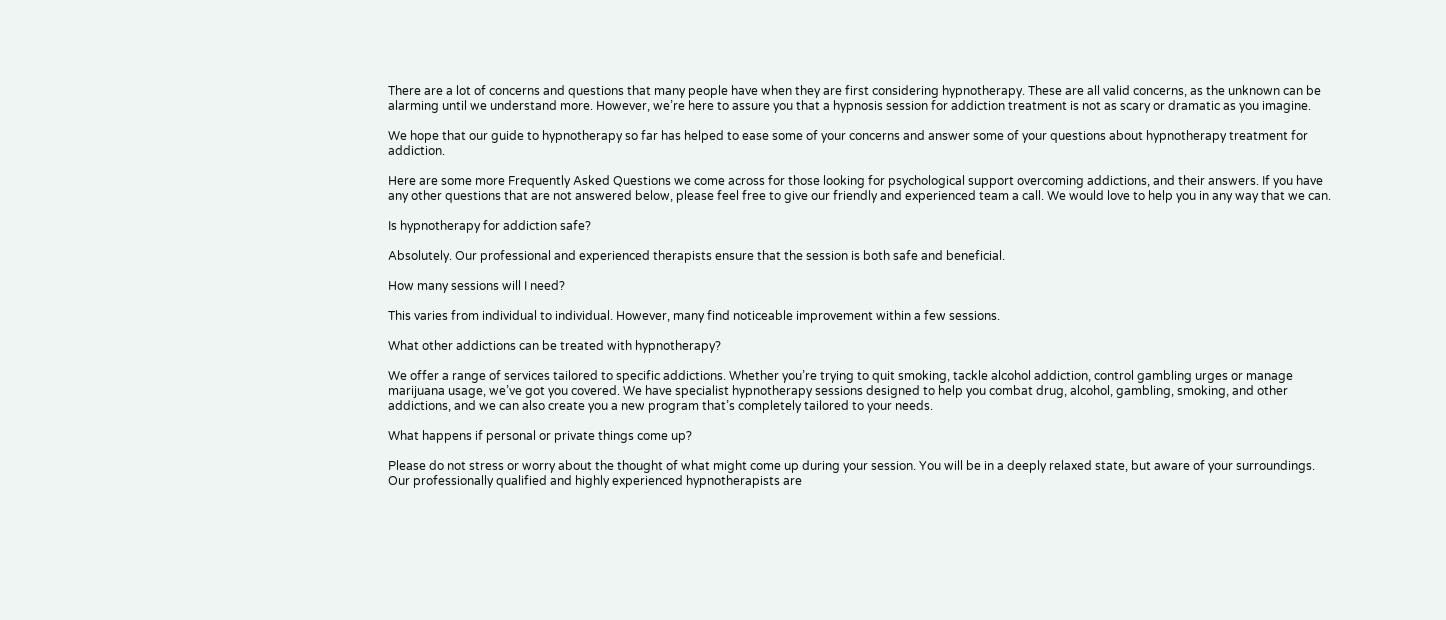There are a lot of concerns and questions that many people have when they are first considering hypnotherapy. These are all valid concerns, as the unknown can be alarming until we understand more. However, we’re here to assure you that a hypnosis session for addiction treatment is not as scary or dramatic as you imagine.

We hope that our guide to hypnotherapy so far has helped to ease some of your concerns and answer some of your questions about hypnotherapy treatment for addiction.

Here are some more Frequently Asked Questions we come across for those looking for psychological support overcoming addictions, and their answers. If you have any other questions that are not answered below, please feel free to give our friendly and experienced team a call. We would love to help you in any way that we can.

Is hypnotherapy for addiction safe?

Absolutely. Our professional and experienced therapists ensure that the session is both safe and beneficial.

How many sessions will I need?

This varies from individual to individual. However, many find noticeable improvement within a few sessions.

What other addictions can be treated with hypnotherapy?

We offer a range of services tailored to specific addictions. Whether you’re trying to quit smoking, tackle alcohol addiction, control gambling urges or manage marijuana usage, we’ve got you covered. We have specialist hypnotherapy sessions designed to help you combat drug, alcohol, gambling, smoking, and other addictions, and we can also create you a new program that’s completely tailored to your needs.

What happens if personal or private things come up?

Please do not stress or worry about the thought of what might come up during your session. You will be in a deeply relaxed state, but aware of your surroundings. Our professionally qualified and highly experienced hypnotherapists are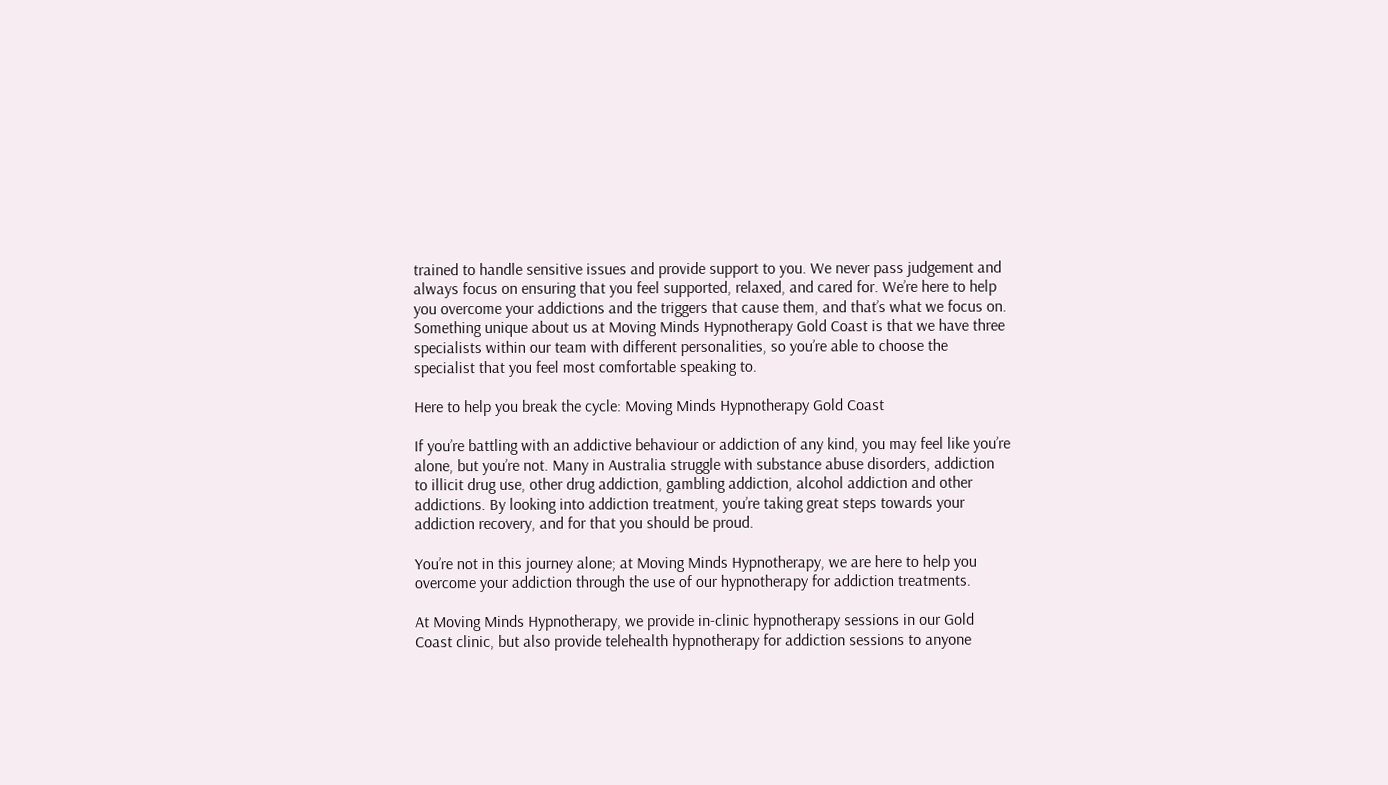trained to handle sensitive issues and provide support to you. We never pass judgement and always focus on ensuring that you feel supported, relaxed, and cared for. We’re here to help you overcome your addictions and the triggers that cause them, and that’s what we focus on. Something unique about us at Moving Minds Hypnotherapy Gold Coast is that we have three specialists within our team with different personalities, so you’re able to choose the specialist that you feel most comfortable speaking to.

Here to help you break the cycle: Moving Minds Hypnotherapy Gold Coast

If you’re battling with an addictive behaviour or addiction of any kind, you may feel like you’re alone, but you’re not. Many in Australia struggle with substance abuse disorders, addiction to illicit drug use, other drug addiction, gambling addiction, alcohol addiction and other addictions. By looking into addiction treatment, you’re taking great steps towards your addiction recovery, and for that you should be proud.

You’re not in this journey alone; at Moving Minds Hypnotherapy, we are here to help you overcome your addiction through the use of our hypnotherapy for addiction treatments.

At Moving Minds Hypnotherapy, we provide in-clinic hypnotherapy sessions in our Gold Coast clinic, but also provide telehealth hypnotherapy for addiction sessions to anyone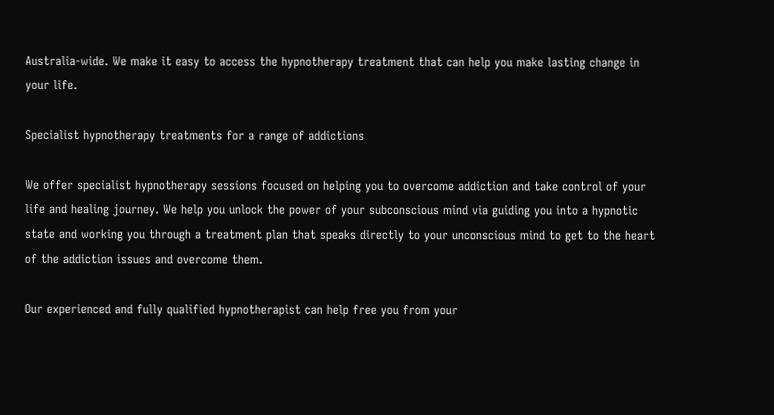Australia-wide. We make it easy to access the hypnotherapy treatment that can help you make lasting change in your life.

Specialist hypnotherapy treatments for a range of addictions

We offer specialist hypnotherapy sessions focused on helping you to overcome addiction and take control of your life and healing journey. We help you unlock the power of your subconscious mind via guiding you into a hypnotic state and working you through a treatment plan that speaks directly to your unconscious mind to get to the heart of the addiction issues and overcome them.

Our experienced and fully qualified hypnotherapist can help free you from your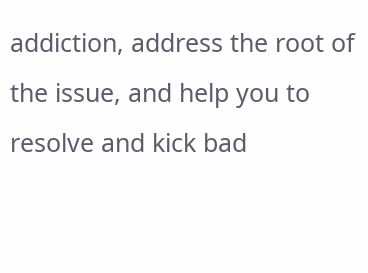addiction, address the root of the issue, and help you to resolve and kick bad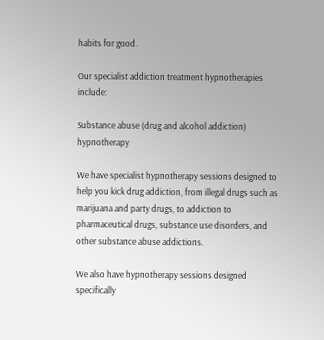habits for good.

Our specialist addiction treatment hypnotherapies include:

Substance abuse (drug and alcohol addiction) hypnotherapy

We have specialist hypnotherapy sessions designed to help you kick drug addiction, from illegal drugs such as marijuana and party drugs, to addiction to pharmaceutical drugs, substance use disorders, and other substance abuse addictions.

We also have hypnotherapy sessions designed specifically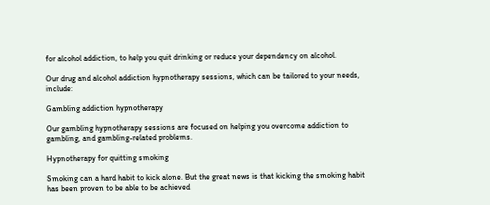for alcohol addiction, to help you quit drinking or reduce your dependency on alcohol.

Our drug and alcohol addiction hypnotherapy sessions, which can be tailored to your needs, include:

Gambling addiction hypnotherapy

Our gambling hypnotherapy sessions are focused on helping you overcome addiction to gambling, and gambling-related problems.

Hypnotherapy for quitting smoking

Smoking can a hard habit to kick alone. But the great news is that kicking the smoking habit has been proven to be able to be achieved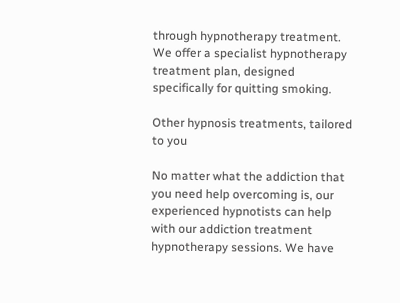through hypnotherapy treatment. We offer a specialist hypnotherapy treatment plan, designed specifically for quitting smoking.

Other hypnosis treatments, tailored to you

No matter what the addiction that you need help overcoming is, our experienced hypnotists can help with our addiction treatment hypnotherapy sessions. We have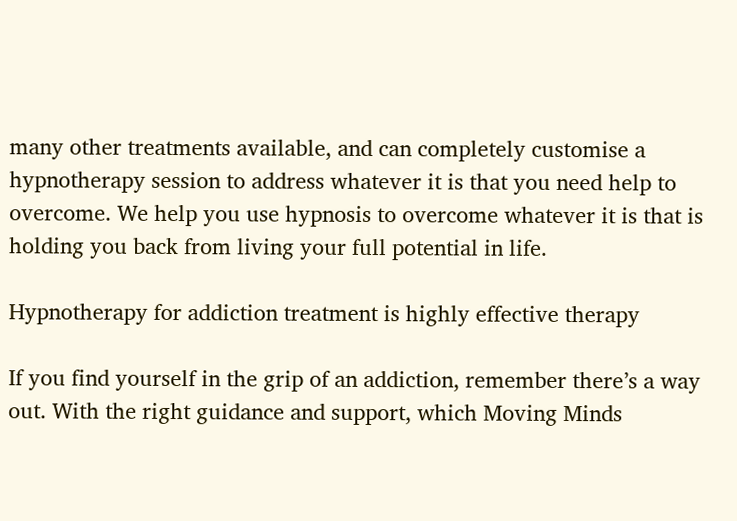many other treatments available, and can completely customise a hypnotherapy session to address whatever it is that you need help to overcome. We help you use hypnosis to overcome whatever it is that is holding you back from living your full potential in life.

Hypnotherapy for addiction treatment is highly effective therapy

If you find yourself in the grip of an addiction, remember there’s a way out. With the right guidance and support, which Moving Minds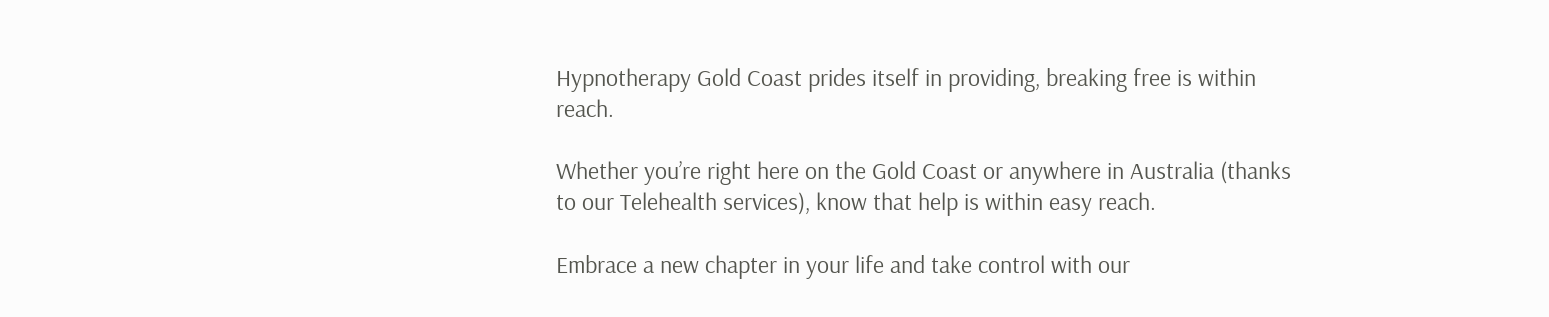Hypnotherapy Gold Coast prides itself in providing, breaking free is within reach.

Whether you’re right here on the Gold Coast or anywhere in Australia (thanks to our Telehealth services), know that help is within easy reach.

Embrace a new chapter in your life and take control with our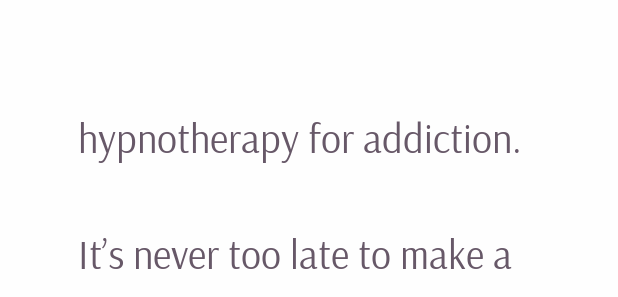hypnotherapy for addiction.

It’s never too late to make a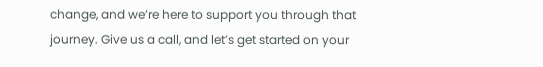change, and we’re here to support you through that journey. Give us a call, and let’s get started on your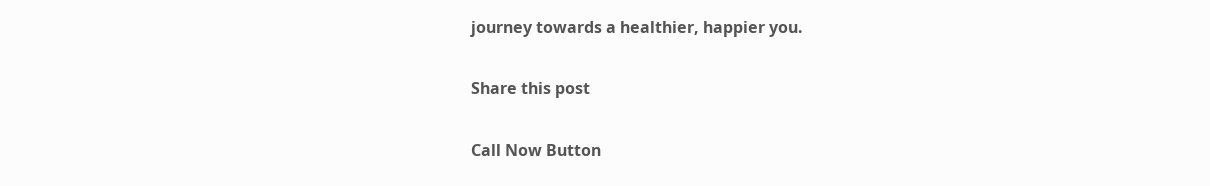journey towards a healthier, happier you.

Share this post

Call Now Button